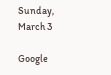Sunday, March 3

Google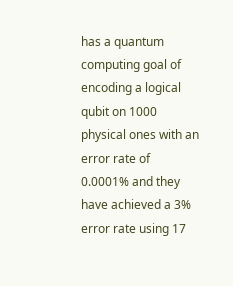has a quantum computing goal of encoding a logical qubit on 1000 physical ones with an error rate of 0.0001% and they have achieved a 3% error rate using 17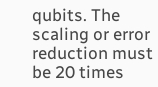qubits. The scaling or error reduction must be 20 times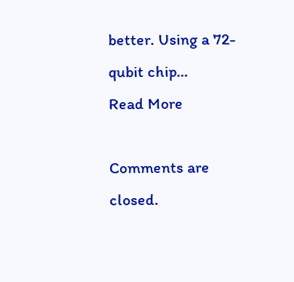better. Using a 72-qubit chip…
Read More

Comments are closed.